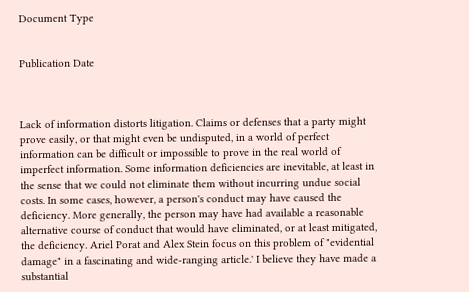Document Type


Publication Date



Lack of information distorts litigation. Claims or defenses that a party might prove easily, or that might even be undisputed, in a world of perfect information can be difficult or impossible to prove in the real world of imperfect information. Some information deficiencies are inevitable, at least in the sense that we could not eliminate them without incurring undue social costs. In some cases, however, a person's conduct may have caused the deficiency. More generally, the person may have had available a reasonable alternative course of conduct that would have eliminated, or at least mitigated, the deficiency. Ariel Porat and Alex Stein focus on this problem of "evidential damage" in a fascinating and wide-ranging article.' I believe they have made a substantial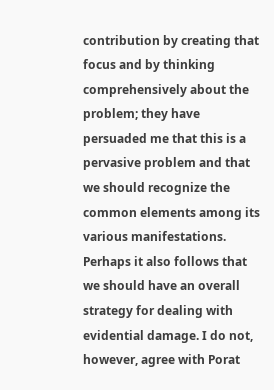contribution by creating that focus and by thinking comprehensively about the problem; they have persuaded me that this is a pervasive problem and that we should recognize the common elements among its various manifestations. Perhaps it also follows that we should have an overall strategy for dealing with evidential damage. I do not, however, agree with Porat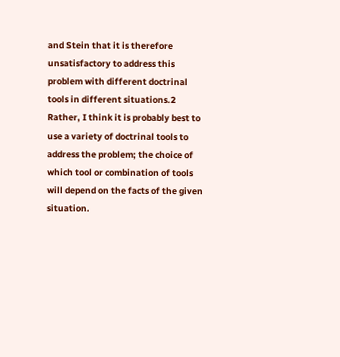and Stein that it is therefore unsatisfactory to address this problem with different doctrinal tools in different situations.2 Rather, I think it is probably best to use a variety of doctrinal tools to address the problem; the choice of which tool or combination of tools will depend on the facts of the given situation.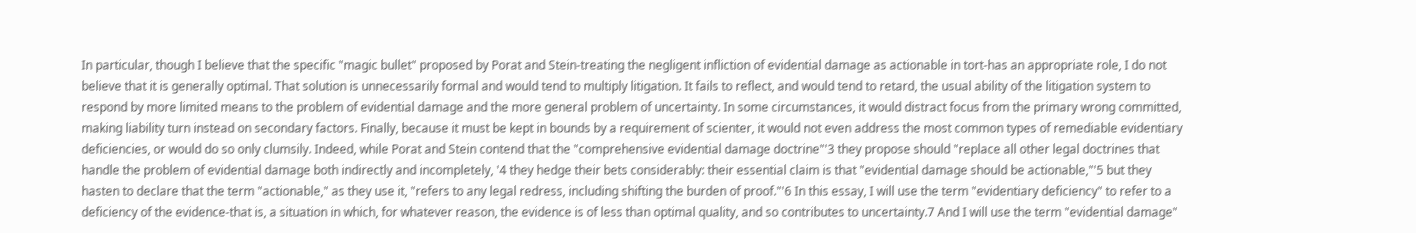In particular, though I believe that the specific "magic bullet" proposed by Porat and Stein-treating the negligent infliction of evidential damage as actionable in tort-has an appropriate role, I do not believe that it is generally optimal. That solution is unnecessarily formal and would tend to multiply litigation. It fails to reflect, and would tend to retard, the usual ability of the litigation system to respond by more limited means to the problem of evidential damage and the more general problem of uncertainty. In some circumstances, it would distract focus from the primary wrong committed, making liability turn instead on secondary factors. Finally, because it must be kept in bounds by a requirement of scienter, it would not even address the most common types of remediable evidentiary deficiencies, or would do so only clumsily. Indeed, while Porat and Stein contend that the "comprehensive evidential damage doctrine"'3 they propose should "replace all other legal doctrines that handle the problem of evidential damage both indirectly and incompletely, '4 they hedge their bets considerably: their essential claim is that "evidential damage should be actionable,"'5 but they hasten to declare that the term "actionable," as they use it, "refers to any legal redress, including shifting the burden of proof."'6 In this essay, I will use the term "evidentiary deficiency" to refer to a deficiency of the evidence-that is, a situation in which, for whatever reason, the evidence is of less than optimal quality, and so contributes to uncertainty.7 And I will use the term "evidential damage"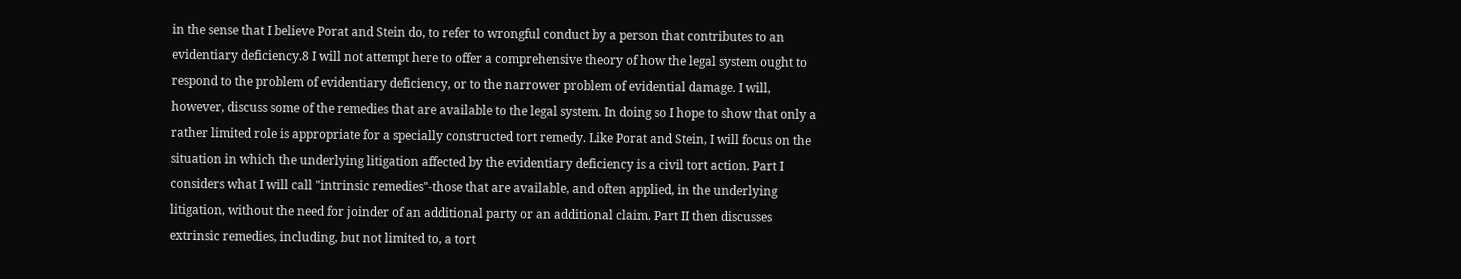in the sense that I believe Porat and Stein do, to refer to wrongful conduct by a person that contributes to an evidentiary deficiency.8 I will not attempt here to offer a comprehensive theory of how the legal system ought to respond to the problem of evidentiary deficiency, or to the narrower problem of evidential damage. I will, however, discuss some of the remedies that are available to the legal system. In doing so I hope to show that only a rather limited role is appropriate for a specially constructed tort remedy. Like Porat and Stein, I will focus on the situation in which the underlying litigation affected by the evidentiary deficiency is a civil tort action. Part I considers what I will call "intrinsic remedies"-those that are available, and often applied, in the underlying litigation, without the need for joinder of an additional party or an additional claim. Part II then discusses extrinsic remedies, including, but not limited to, a tort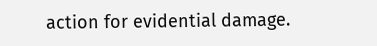action for evidential damage.